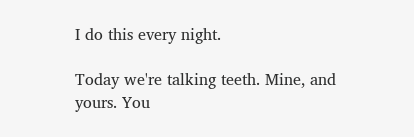I do this every night.

Today we're talking teeth. Mine, and yours. You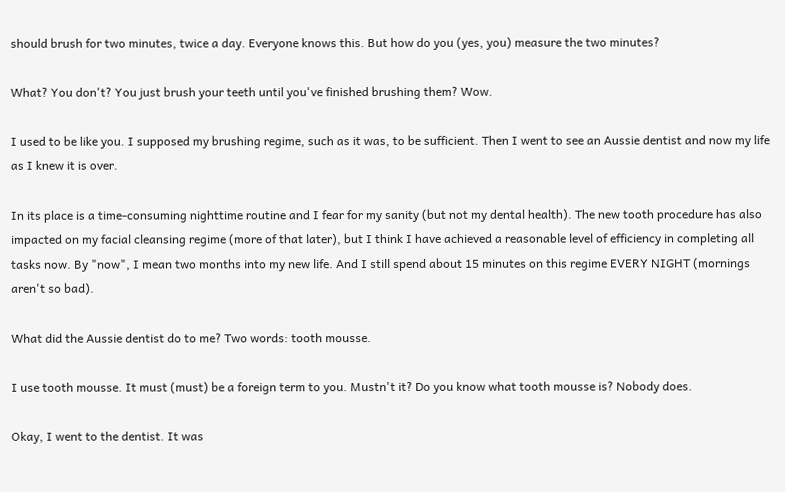should brush for two minutes, twice a day. Everyone knows this. But how do you (yes, you) measure the two minutes?

What? You don't? You just brush your teeth until you've finished brushing them? Wow.

I used to be like you. I supposed my brushing regime, such as it was, to be sufficient. Then I went to see an Aussie dentist and now my life as I knew it is over.

In its place is a time-consuming nighttime routine and I fear for my sanity (but not my dental health). The new tooth procedure has also impacted on my facial cleansing regime (more of that later), but I think I have achieved a reasonable level of efficiency in completing all tasks now. By "now", I mean two months into my new life. And I still spend about 15 minutes on this regime EVERY NIGHT (mornings aren't so bad).

What did the Aussie dentist do to me? Two words: tooth mousse.

I use tooth mousse. It must (must) be a foreign term to you. Mustn't it? Do you know what tooth mousse is? Nobody does.

Okay, I went to the dentist. It was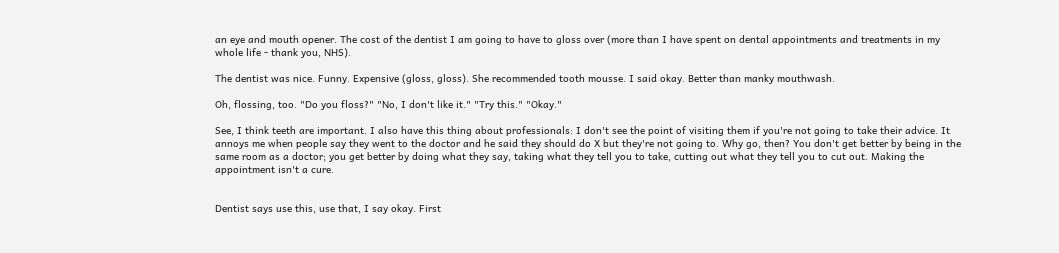an eye and mouth opener. The cost of the dentist I am going to have to gloss over (more than I have spent on dental appointments and treatments in my whole life - thank you, NHS).

The dentist was nice. Funny. Expensive (gloss, gloss). She recommended tooth mousse. I said okay. Better than manky mouthwash.

Oh, flossing, too. "Do you floss?" "No, I don't like it." "Try this." "Okay."

See, I think teeth are important. I also have this thing about professionals: I don't see the point of visiting them if you're not going to take their advice. It annoys me when people say they went to the doctor and he said they should do X but they're not going to. Why go, then? You don't get better by being in the same room as a doctor; you get better by doing what they say, taking what they tell you to take, cutting out what they tell you to cut out. Making the appointment isn't a cure.


Dentist says use this, use that, I say okay. First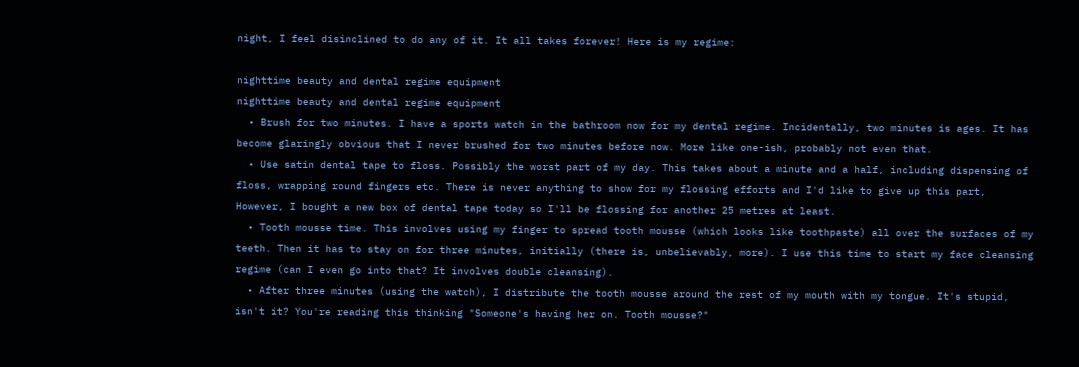night, I feel disinclined to do any of it. It all takes forever! Here is my regime:

nighttime beauty and dental regime equipment
nighttime beauty and dental regime equipment
  • Brush for two minutes. I have a sports watch in the bathroom now for my dental regime. Incidentally, two minutes is ages. It has become glaringly obvious that I never brushed for two minutes before now. More like one-ish, probably not even that.
  • Use satin dental tape to floss. Possibly the worst part of my day. This takes about a minute and a half, including dispensing of floss, wrapping round fingers etc. There is never anything to show for my flossing efforts and I'd like to give up this part, However, I bought a new box of dental tape today so I'll be flossing for another 25 metres at least.
  • Tooth mousse time. This involves using my finger to spread tooth mousse (which looks like toothpaste) all over the surfaces of my teeth. Then it has to stay on for three minutes, initially (there is, unbelievably, more). I use this time to start my face cleansing regime (can I even go into that? It involves double cleansing).
  • After three minutes (using the watch), I distribute the tooth mousse around the rest of my mouth with my tongue. It's stupid, isn't it? You're reading this thinking "Someone's having her on. Tooth mousse?"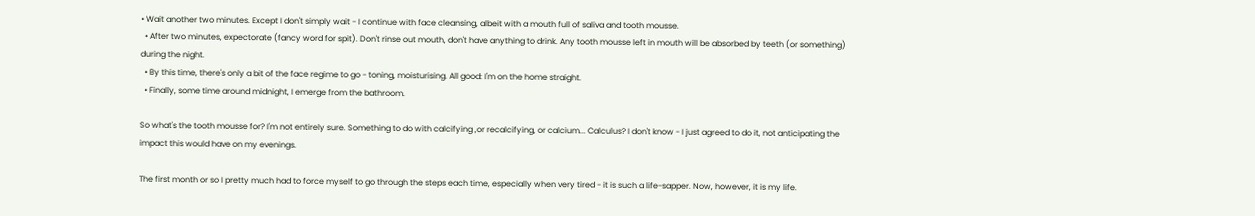• Wait another two minutes. Except I don't simply wait - I continue with face cleansing, albeit with a mouth full of saliva and tooth mousse.
  • After two minutes, expectorate (fancy word for spit). Don't rinse out mouth, don't have anything to drink. Any tooth mousse left in mouth will be absorbed by teeth (or something) during the night.
  • By this time, there's only a bit of the face regime to go - toning, moisturising. All good: I'm on the home straight.
  • Finally, some time around midnight, I emerge from the bathroom.

So what's the tooth mousse for? I'm not entirely sure. Something to do with calcifying ,or recalcifying, or calcium... Calculus? I don't know - I just agreed to do it, not anticipating the impact this would have on my evenings.

The first month or so I pretty much had to force myself to go through the steps each time, especially when very tired - it is such a life-sapper. Now, however, it is my life.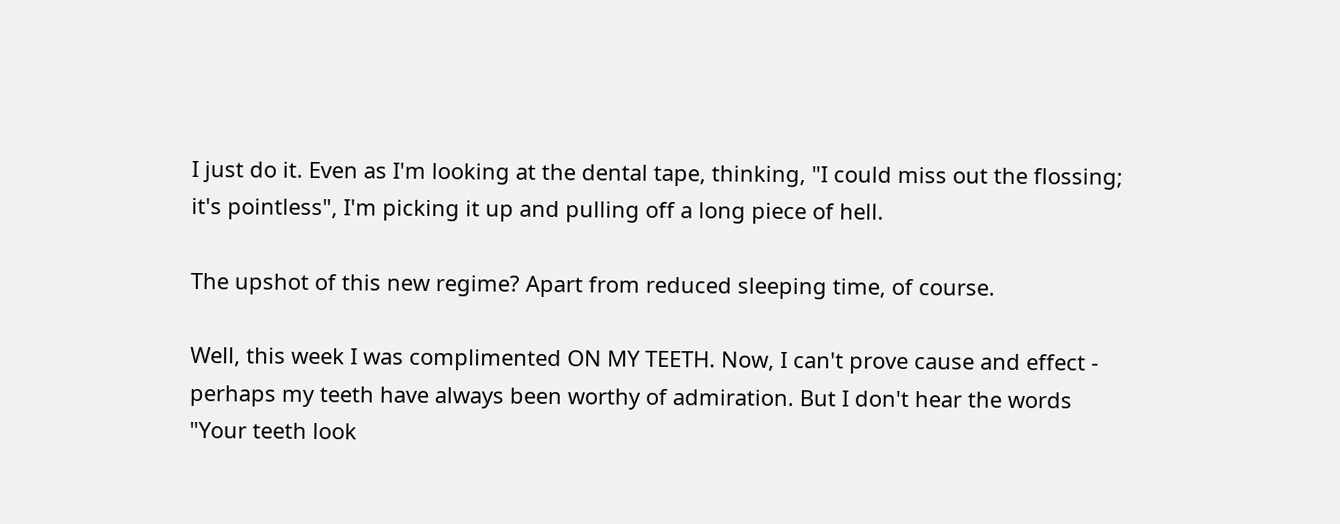I just do it. Even as I'm looking at the dental tape, thinking, "I could miss out the flossing; it's pointless", I'm picking it up and pulling off a long piece of hell.

The upshot of this new regime? Apart from reduced sleeping time, of course.

Well, this week I was complimented ON MY TEETH. Now, I can't prove cause and effect - perhaps my teeth have always been worthy of admiration. But I don't hear the words "Your teeth look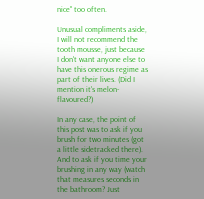nice" too often.

Unusual compliments aside, I will not recommend the tooth mousse, just because I don't want anyone else to have this onerous regime as part of their lives. (Did I mention it's melon-flavoured?)

In any case, the point of this post was to ask if you brush for two minutes (got a little sidetracked there). And to ask if you time your brushing in any way (watch that measures seconds in the bathroom? Just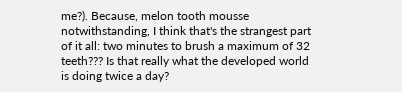me?). Because, melon tooth mousse notwithstanding, I think that's the strangest part of it all: two minutes to brush a maximum of 32 teeth??? Is that really what the developed world is doing twice a day?